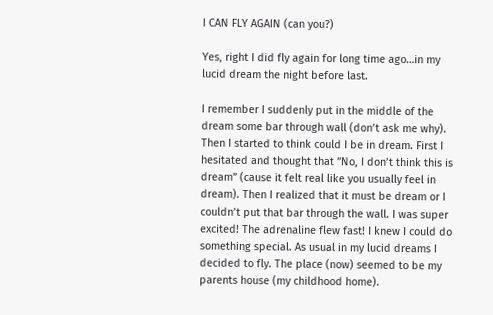I CAN FLY AGAIN (can you?)

Yes, right I did fly again for long time ago…in my lucid dream the night before last.

I remember I suddenly put in the middle of the dream some bar through wall (don’t ask me why). Then I started to think could I be in dream. First I hesitated and thought that ”No, I don’t think this is dream” (cause it felt real like you usually feel in dream). Then I realized that it must be dream or I couldn’t put that bar through the wall. I was super excited! The adrenaline flew fast! I knew I could do something special. As usual in my lucid dreams I decided to fly. The place (now) seemed to be my parents house (my childhood home).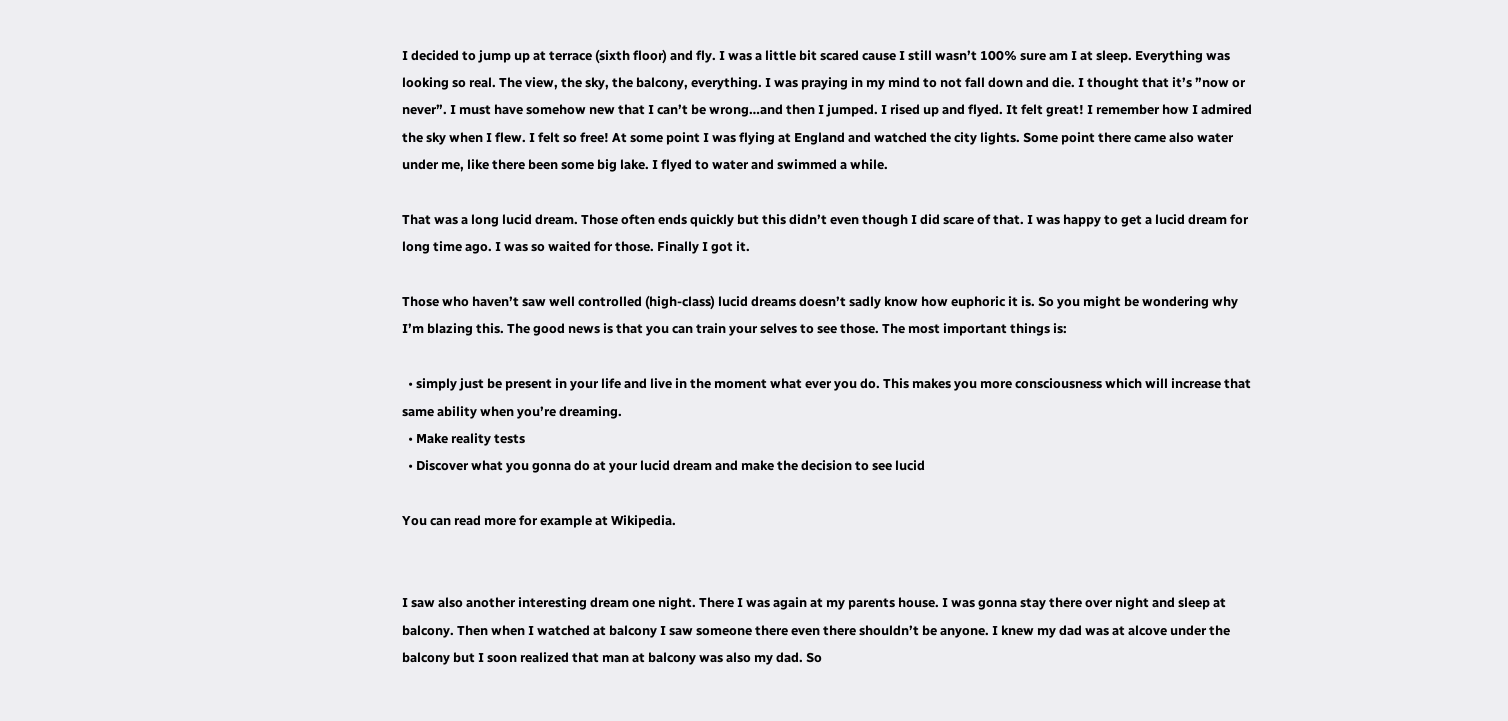I decided to jump up at terrace (sixth floor) and fly. I was a little bit scared cause I still wasn’t 100% sure am I at sleep. Everything was looking so real. The view, the sky, the balcony, everything. I was praying in my mind to not fall down and die. I thought that it’s ”now or never”. I must have somehow new that I can’t be wrong…and then I jumped. I rised up and flyed. It felt great! I remember how I admired the sky when I flew. I felt so free! At some point I was flying at England and watched the city lights. Some point there came also water under me, like there been some big lake. I flyed to water and swimmed a while.

That was a long lucid dream. Those often ends quickly but this didn’t even though I did scare of that. I was happy to get a lucid dream for long time ago. I was so waited for those. Finally I got it.

Those who haven’t saw well controlled (high-class) lucid dreams doesn’t sadly know how euphoric it is. So you might be wondering why I’m blazing this. The good news is that you can train your selves to see those. The most important things is:

  • simply just be present in your life and live in the moment what ever you do. This makes you more consciousness which will increase that same ability when you’re dreaming.
  • Make reality tests
  • Discover what you gonna do at your lucid dream and make the decision to see lucid

You can read more for example at Wikipedia.


I saw also another interesting dream one night. There I was again at my parents house. I was gonna stay there over night and sleep at balcony. Then when I watched at balcony I saw someone there even there shouldn’t be anyone. I knew my dad was at alcove under the balcony but I soon realized that man at balcony was also my dad. So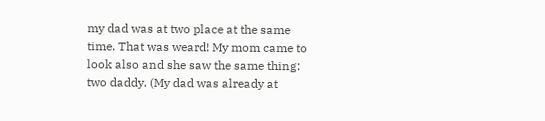my dad was at two place at the same time. That was weard! My mom came to look also and she saw the same thing: two daddy. (My dad was already at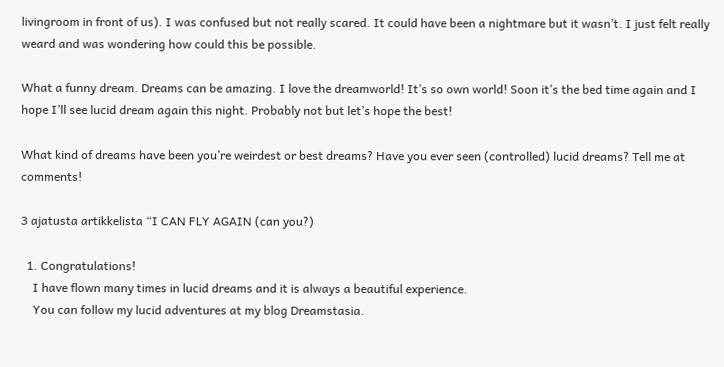livingroom in front of us). I was confused but not really scared. It could have been a nightmare but it wasn’t. I just felt really weard and was wondering how could this be possible.

What a funny dream. Dreams can be amazing. I love the dreamworld! It’s so own world! Soon it’s the bed time again and I hope I’ll see lucid dream again this night. Probably not but let’s hope the best!

What kind of dreams have been you’re weirdest or best dreams? Have you ever seen (controlled) lucid dreams? Tell me at comments!

3 ajatusta artikkelista “I CAN FLY AGAIN (can you?)

  1. Congratulations!
    I have flown many times in lucid dreams and it is always a beautiful experience.
    You can follow my lucid adventures at my blog Dreamstasia.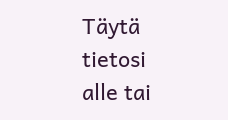Täytä tietosi alle tai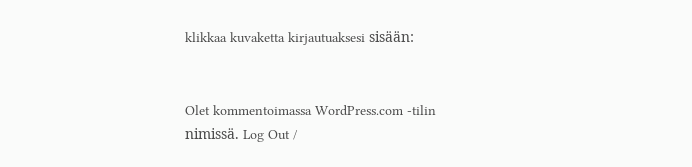klikkaa kuvaketta kirjautuaksesi sisään:


Olet kommentoimassa WordPress.com -tilin nimissä. Log Out /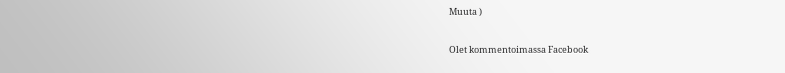Muuta )


Olet kommentoimassa Facebook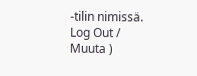-tilin nimissä. Log Out /  Muuta )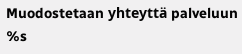Muodostetaan yhteyttä palveluun %s